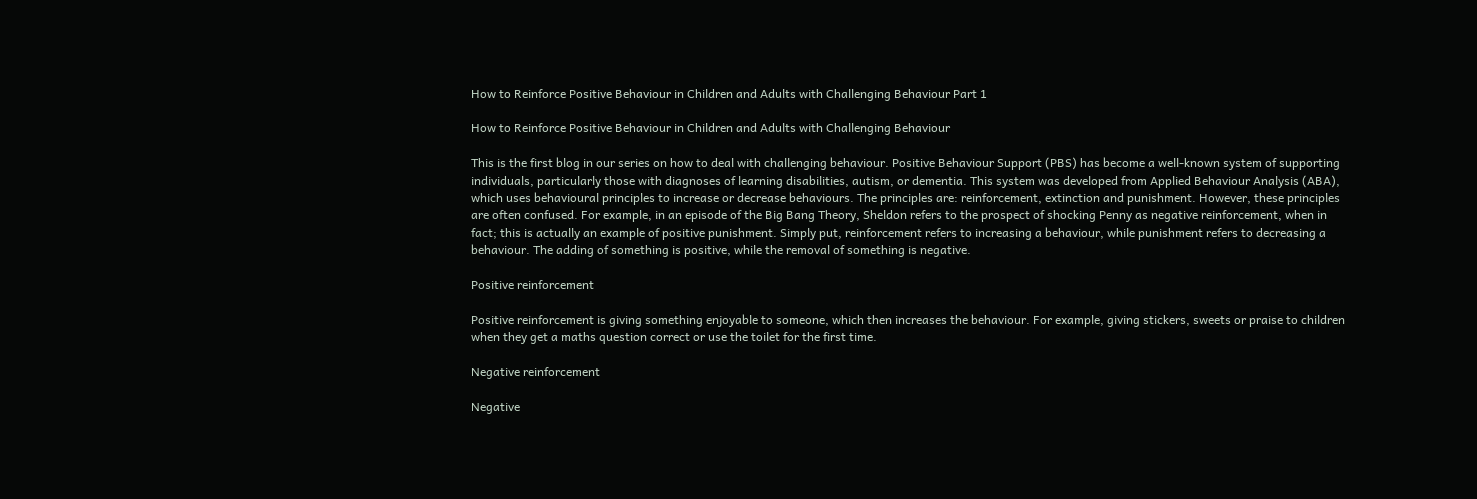How to Reinforce Positive Behaviour in Children and Adults with Challenging Behaviour Part 1

How to Reinforce Positive Behaviour in Children and Adults with Challenging Behaviour

This is the first blog in our series on how to deal with challenging behaviour. Positive Behaviour Support (PBS) has become a well-known system of supporting individuals, particularly those with diagnoses of learning disabilities, autism, or dementia. This system was developed from Applied Behaviour Analysis (ABA), which uses behavioural principles to increase or decrease behaviours. The principles are: reinforcement, extinction and punishment. However, these principles are often confused. For example, in an episode of the Big Bang Theory, Sheldon refers to the prospect of shocking Penny as negative reinforcement, when in fact; this is actually an example of positive punishment. Simply put, reinforcement refers to increasing a behaviour, while punishment refers to decreasing a behaviour. The adding of something is positive, while the removal of something is negative.

Positive reinforcement

Positive reinforcement is giving something enjoyable to someone, which then increases the behaviour. For example, giving stickers, sweets or praise to children when they get a maths question correct or use the toilet for the first time.

Negative reinforcement

Negative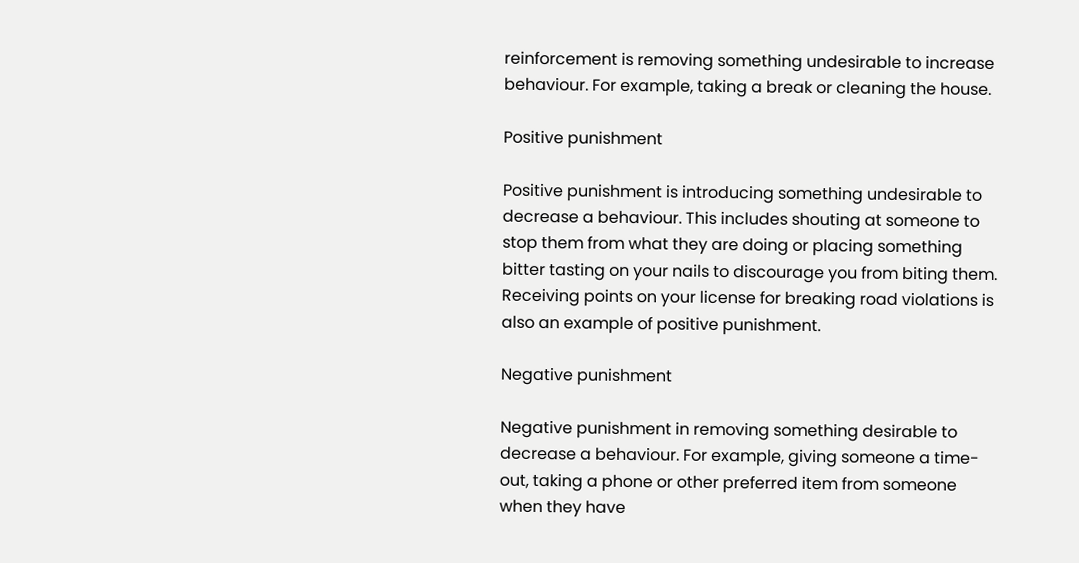reinforcement is removing something undesirable to increase behaviour. For example, taking a break or cleaning the house.

Positive punishment

Positive punishment is introducing something undesirable to decrease a behaviour. This includes shouting at someone to stop them from what they are doing or placing something bitter tasting on your nails to discourage you from biting them. Receiving points on your license for breaking road violations is also an example of positive punishment.

Negative punishment

Negative punishment in removing something desirable to decrease a behaviour. For example, giving someone a time-out, taking a phone or other preferred item from someone when they have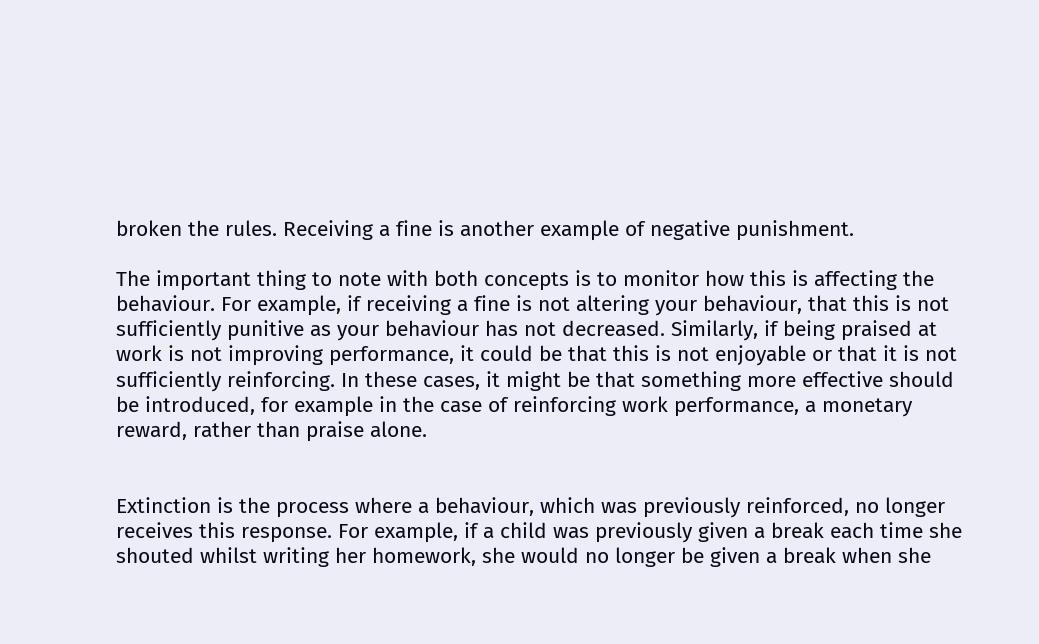broken the rules. Receiving a fine is another example of negative punishment.

The important thing to note with both concepts is to monitor how this is affecting the behaviour. For example, if receiving a fine is not altering your behaviour, that this is not sufficiently punitive as your behaviour has not decreased. Similarly, if being praised at work is not improving performance, it could be that this is not enjoyable or that it is not sufficiently reinforcing. In these cases, it might be that something more effective should be introduced, for example in the case of reinforcing work performance, a monetary reward, rather than praise alone.


Extinction is the process where a behaviour, which was previously reinforced, no longer receives this response. For example, if a child was previously given a break each time she shouted whilst writing her homework, she would no longer be given a break when she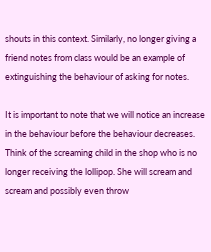shouts in this context. Similarly, no longer giving a friend notes from class would be an example of extinguishing the behaviour of asking for notes.

It is important to note that we will notice an increase in the behaviour before the behaviour decreases. Think of the screaming child in the shop who is no longer receiving the lollipop. She will scream and scream and possibly even throw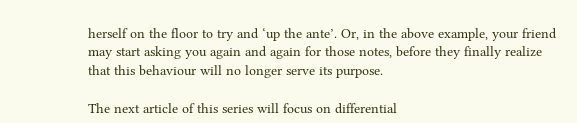herself on the floor to try and ‘up the ante’. Or, in the above example, your friend may start asking you again and again for those notes, before they finally realize that this behaviour will no longer serve its purpose.

The next article of this series will focus on differential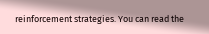reinforcement strategies. You can read the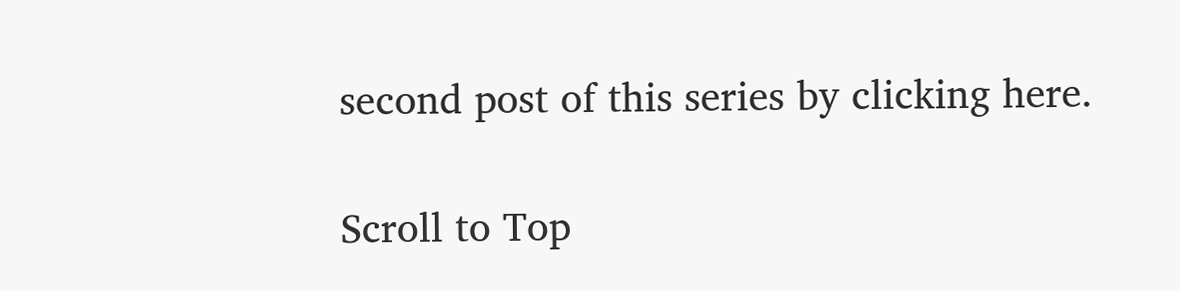second post of this series by clicking here.

Scroll to Top